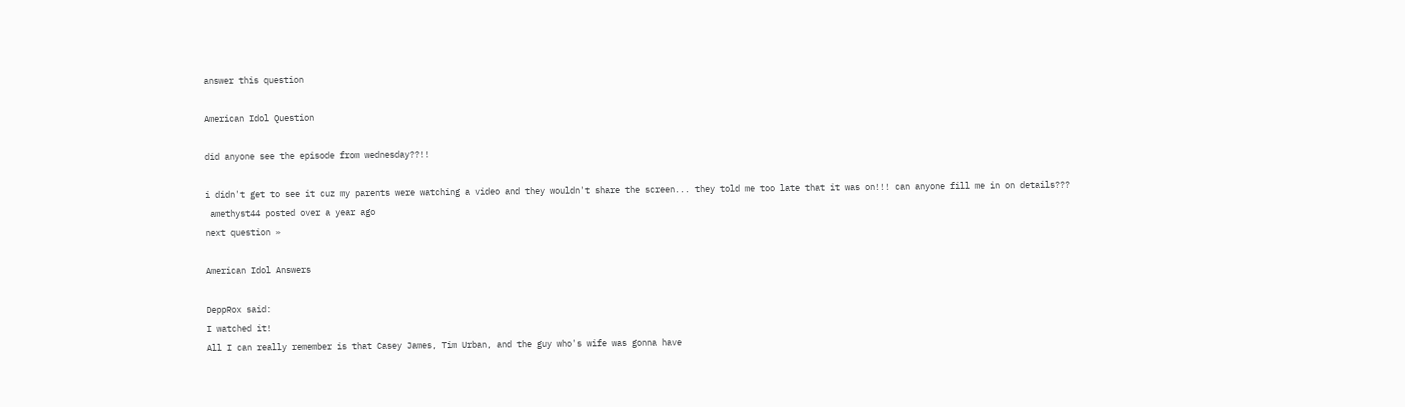answer this question

American Idol Question

did anyone see the episode from wednesday??!!

i didn't get to see it cuz my parents were watching a video and they wouldn't share the screen... they told me too late that it was on!!! can anyone fill me in on details???
 amethyst44 posted over a year ago
next question »

American Idol Answers

DeppRox said:
I watched it!
All I can really remember is that Casey James, Tim Urban, and the guy who's wife was gonna have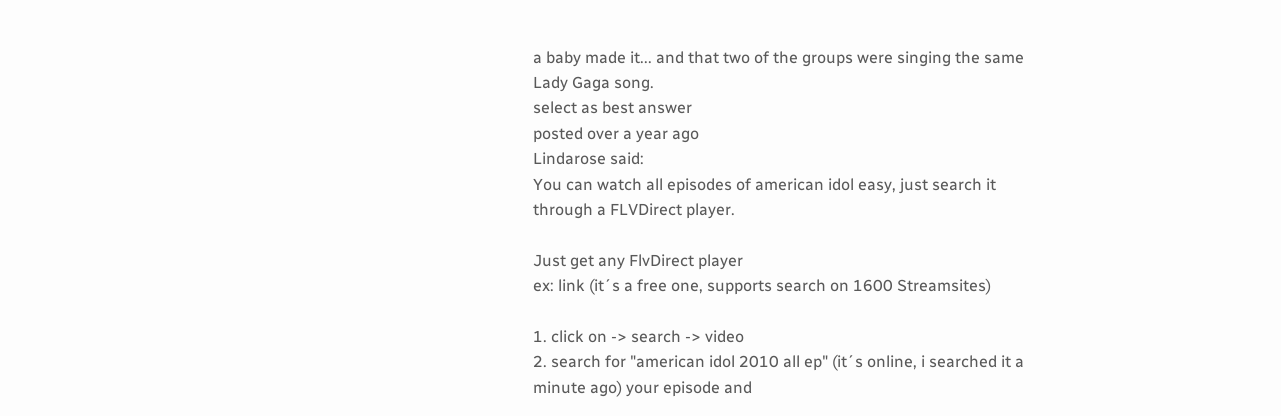a baby made it... and that two of the groups were singing the same Lady Gaga song.
select as best answer
posted over a year ago
Lindarose said:
You can watch all episodes of american idol easy, just search it through a FLVDirect player.

Just get any FlvDirect player
ex: link (it´s a free one, supports search on 1600 Streamsites)

1. click on -> search -> video
2. search for "american idol 2010 all ep" (it´s online, i searched it a minute ago) your episode and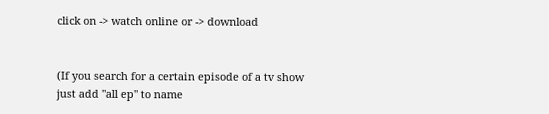click on -> watch online or -> download


(If you search for a certain episode of a tv show just add "all ep" to name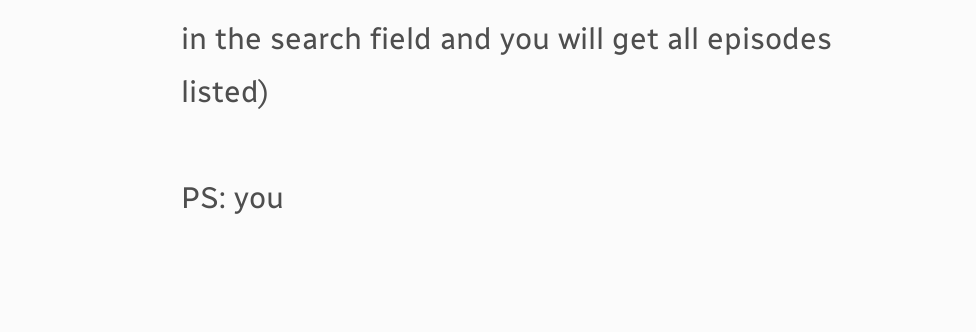in the search field and you will get all episodes listed)

PS: you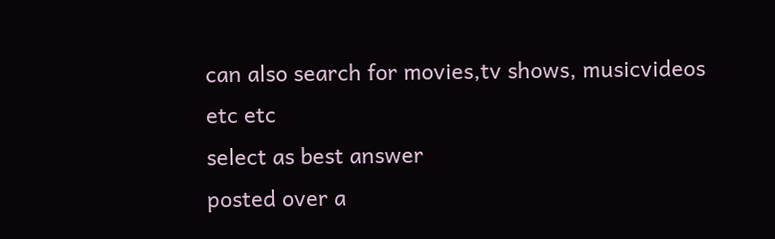can also search for movies,tv shows, musicvideos etc etc
select as best answer
posted over a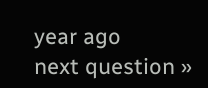year ago
next question »